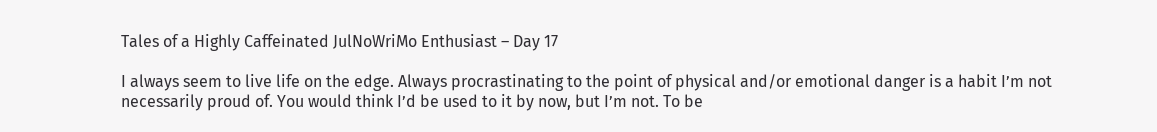Tales of a Highly Caffeinated JulNoWriMo Enthusiast – Day 17

I always seem to live life on the edge. Always procrastinating to the point of physical and/or emotional danger is a habit I’m not necessarily proud of. You would think I’d be used to it by now, but I’m not. To be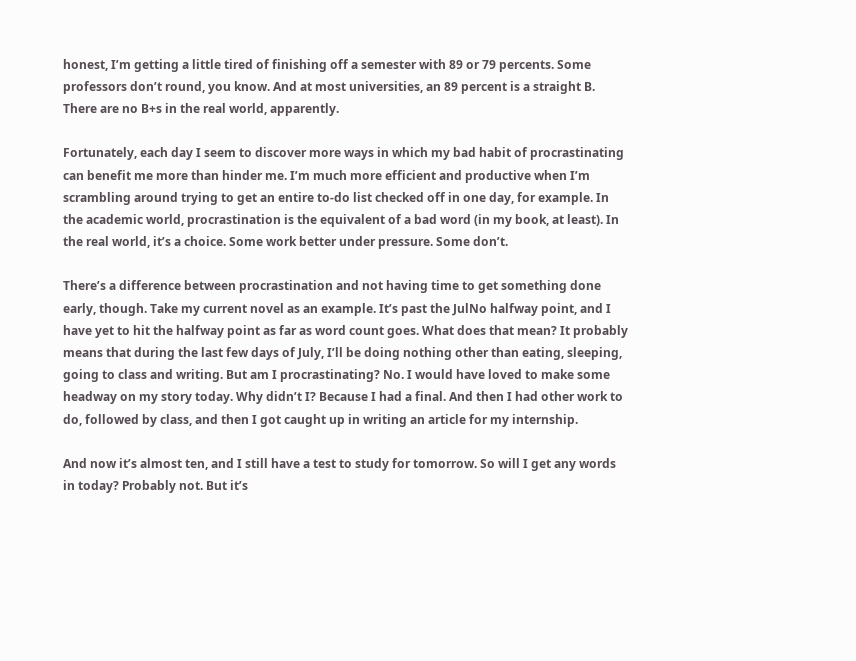honest, I’m getting a little tired of finishing off a semester with 89 or 79 percents. Some professors don’t round, you know. And at most universities, an 89 percent is a straight B. There are no B+s in the real world, apparently.

Fortunately, each day I seem to discover more ways in which my bad habit of procrastinating can benefit me more than hinder me. I’m much more efficient and productive when I’m scrambling around trying to get an entire to-do list checked off in one day, for example. In the academic world, procrastination is the equivalent of a bad word (in my book, at least). In the real world, it’s a choice. Some work better under pressure. Some don’t.

There’s a difference between procrastination and not having time to get something done early, though. Take my current novel as an example. It’s past the JulNo halfway point, and I have yet to hit the halfway point as far as word count goes. What does that mean? It probably means that during the last few days of July, I’ll be doing nothing other than eating, sleeping, going to class and writing. But am I procrastinating? No. I would have loved to make some headway on my story today. Why didn’t I? Because I had a final. And then I had other work to do, followed by class, and then I got caught up in writing an article for my internship.

And now it’s almost ten, and I still have a test to study for tomorrow. So will I get any words in today? Probably not. But it’s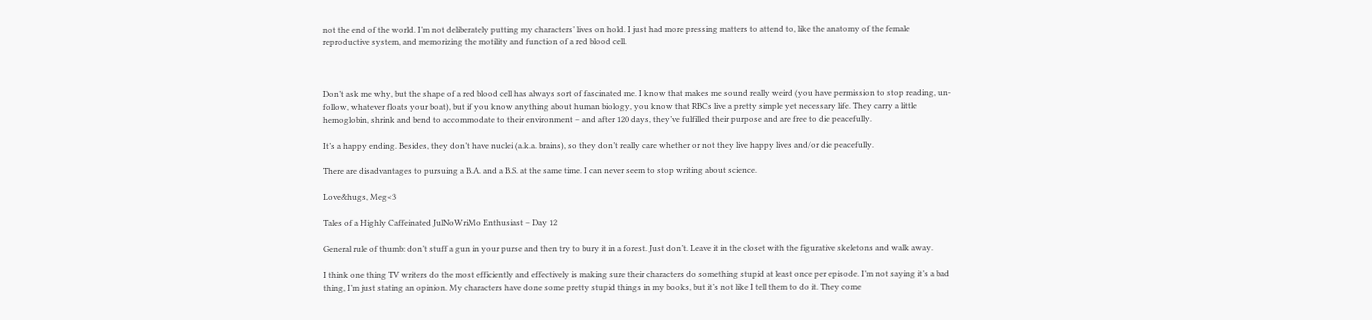not the end of the world. I’m not deliberately putting my characters’ lives on hold. I just had more pressing matters to attend to, like the anatomy of the female reproductive system, and memorizing the motility and function of a red blood cell.



Don’t ask me why, but the shape of a red blood cell has always sort of fascinated me. I know that makes me sound really weird (you have permission to stop reading, un-follow, whatever floats your boat), but if you know anything about human biology, you know that RBCs live a pretty simple yet necessary life. They carry a little hemoglobin, shrink and bend to accommodate to their environment – and after 120 days, they’ve fulfilled their purpose and are free to die peacefully.

It’s a happy ending. Besides, they don’t have nuclei (a.k.a. brains), so they don’t really care whether or not they live happy lives and/or die peacefully.

There are disadvantages to pursuing a B.A. and a B.S. at the same time. I can never seem to stop writing about science.

Love&hugs, Meg<3

Tales of a Highly Caffeinated JulNoWriMo Enthusiast – Day 12

General rule of thumb: don’t stuff a gun in your purse and then try to bury it in a forest. Just don’t. Leave it in the closet with the figurative skeletons and walk away.

I think one thing TV writers do the most efficiently and effectively is making sure their characters do something stupid at least once per episode. I’m not saying it’s a bad thing, I’m just stating an opinion. My characters have done some pretty stupid things in my books, but it’s not like I tell them to do it. They come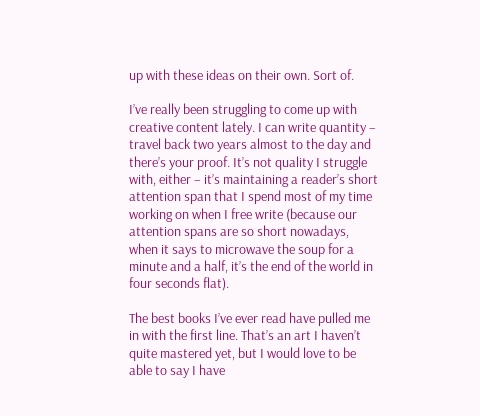up with these ideas on their own. Sort of.

I’ve really been struggling to come up with creative content lately. I can write quantity – travel back two years almost to the day and there’s your proof. It’s not quality I struggle with, either – it’s maintaining a reader’s short attention span that I spend most of my time working on when I free write (because our attention spans are so short nowadays, when it says to microwave the soup for a minute and a half, it’s the end of the world in four seconds flat).

The best books I’ve ever read have pulled me in with the first line. That’s an art I haven’t quite mastered yet, but I would love to be able to say I have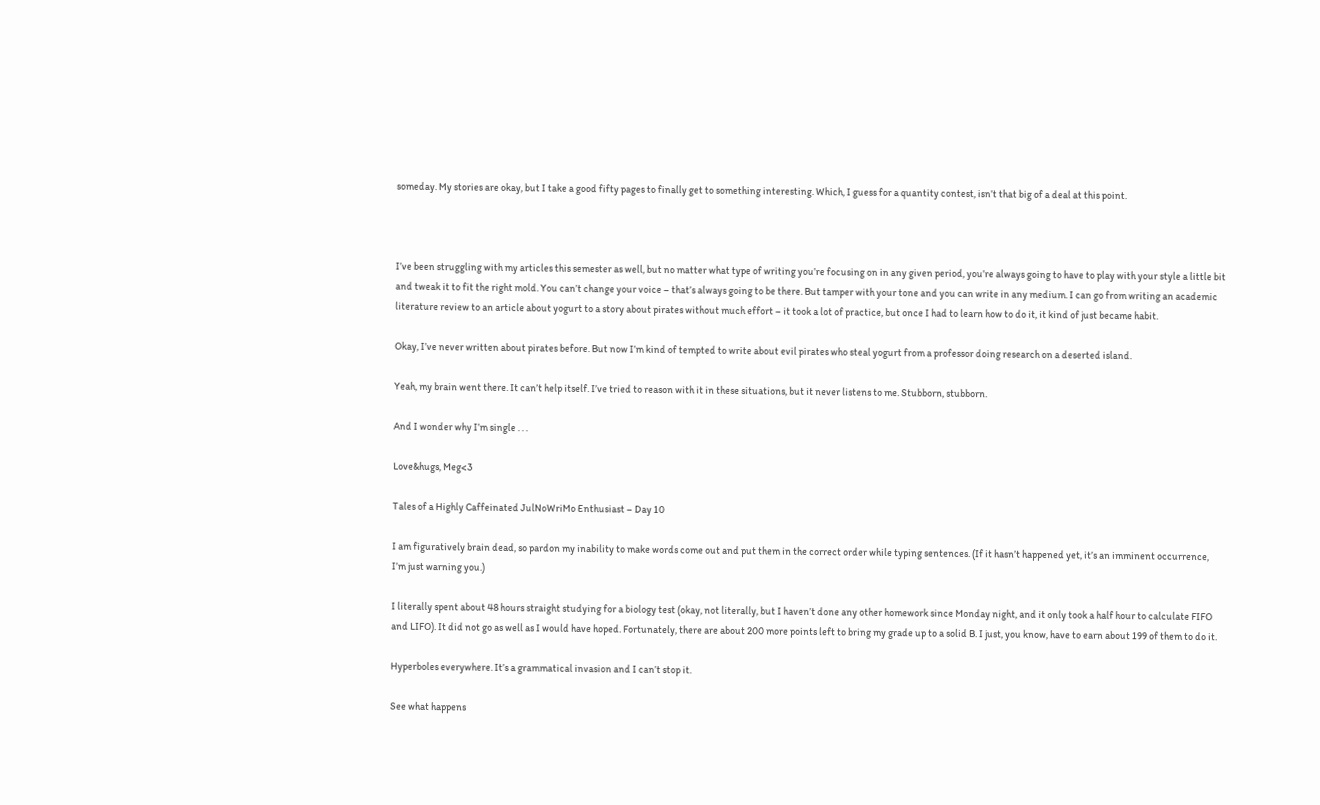someday. My stories are okay, but I take a good fifty pages to finally get to something interesting. Which, I guess for a quantity contest, isn’t that big of a deal at this point.



I’ve been struggling with my articles this semester as well, but no matter what type of writing you’re focusing on in any given period, you’re always going to have to play with your style a little bit and tweak it to fit the right mold. You can’t change your voice – that’s always going to be there. But tamper with your tone and you can write in any medium. I can go from writing an academic literature review to an article about yogurt to a story about pirates without much effort – it took a lot of practice, but once I had to learn how to do it, it kind of just became habit.

Okay, I’ve never written about pirates before. But now I’m kind of tempted to write about evil pirates who steal yogurt from a professor doing research on a deserted island.

Yeah, my brain went there. It can’t help itself. I’ve tried to reason with it in these situations, but it never listens to me. Stubborn, stubborn.

And I wonder why I’m single . . .

Love&hugs, Meg<3

Tales of a Highly Caffeinated JulNoWriMo Enthusiast – Day 10

I am figuratively brain dead, so pardon my inability to make words come out and put them in the correct order while typing sentences. (If it hasn’t happened yet, it’s an imminent occurrence, I’m just warning you.)

I literally spent about 48 hours straight studying for a biology test (okay, not literally, but I haven’t done any other homework since Monday night, and it only took a half hour to calculate FIFO and LIFO). It did not go as well as I would have hoped. Fortunately, there are about 200 more points left to bring my grade up to a solid B. I just, you know, have to earn about 199 of them to do it.

Hyperboles everywhere. It’s a grammatical invasion and I can’t stop it.

See what happens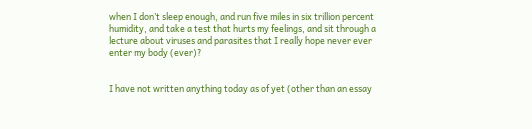when I don’t sleep enough, and run five miles in six trillion percent humidity, and take a test that hurts my feelings, and sit through a lecture about viruses and parasites that I really hope never ever enter my body (ever)?


I have not written anything today as of yet (other than an essay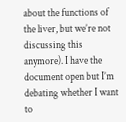about the functions of the liver, but we’re not discussing this anymore). I have the document open but I’m debating whether I want to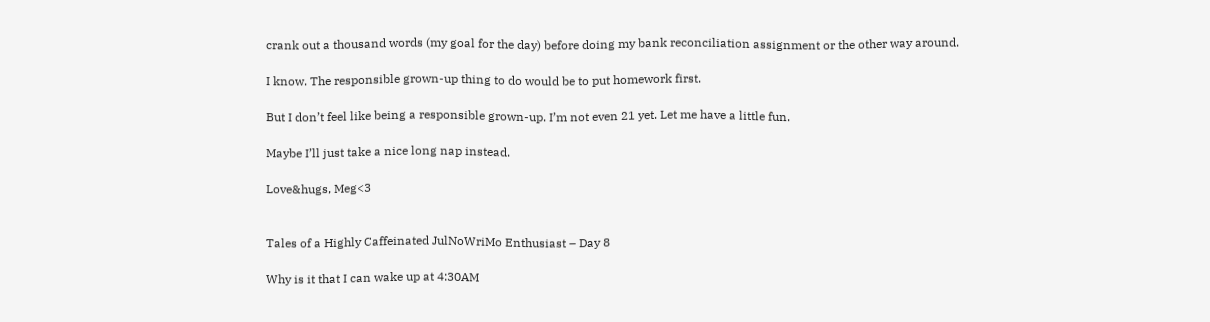crank out a thousand words (my goal for the day) before doing my bank reconciliation assignment or the other way around.

I know. The responsible grown-up thing to do would be to put homework first.

But I don’t feel like being a responsible grown-up. I’m not even 21 yet. Let me have a little fun.

Maybe I’ll just take a nice long nap instead.

Love&hugs, Meg<3


Tales of a Highly Caffeinated JulNoWriMo Enthusiast – Day 8

Why is it that I can wake up at 4:30AM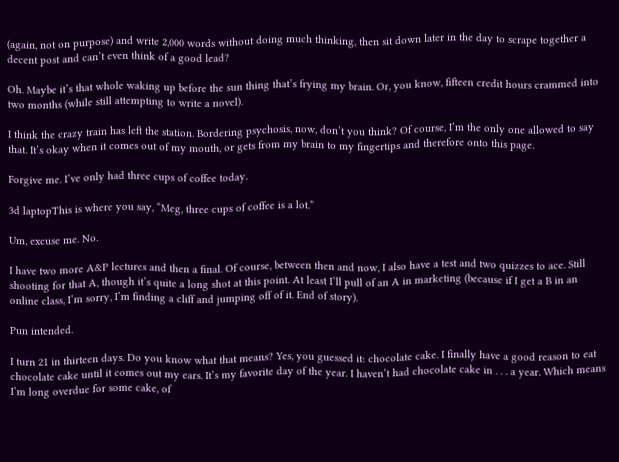(again, not on purpose) and write 2,000 words without doing much thinking, then sit down later in the day to scrape together a decent post and can’t even think of a good lead?

Oh. Maybe it’s that whole waking up before the sun thing that’s frying my brain. Or, you know, fifteen credit hours crammed into two months (while still attempting to write a novel).

I think the crazy train has left the station. Bordering psychosis, now, don’t you think? Of course, I’m the only one allowed to say that. It’s okay when it comes out of my mouth, or gets from my brain to my fingertips and therefore onto this page.

Forgive me. I’ve only had three cups of coffee today.

3d laptopThis is where you say, “Meg, three cups of coffee is a lot.”

Um, excuse me. No.

I have two more A&P lectures and then a final. Of course, between then and now, I also have a test and two quizzes to ace. Still shooting for that A, though it’s quite a long shot at this point. At least I’ll pull of an A in marketing (because if I get a B in an online class, I’m sorry, I’m finding a cliff and jumping off of it. End of story).

Pun intended.

I turn 21 in thirteen days. Do you know what that means? Yes, you guessed it: chocolate cake. I finally have a good reason to eat chocolate cake until it comes out my ears. It’s my favorite day of the year. I haven’t had chocolate cake in . . . a year. Which means I’m long overdue for some cake, of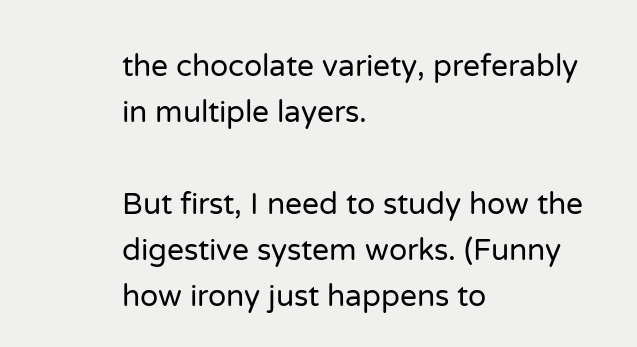the chocolate variety, preferably in multiple layers.

But first, I need to study how the digestive system works. (Funny how irony just happens to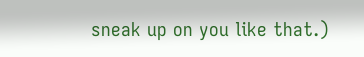sneak up on you like that.)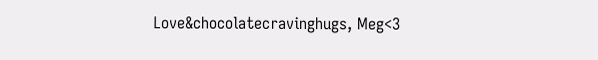Love&chocolatecravinghugs, Meg<3